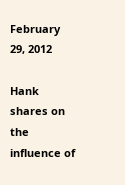February 29, 2012

Hank shares on the influence of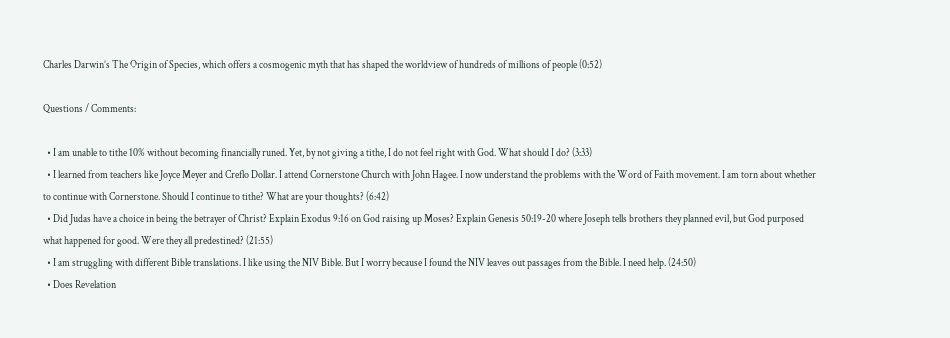Charles Darwin’s The Origin of Species, which offers a cosmogenic myth that has shaped the worldview of hundreds of millions of people (0:52)

Questions / Comments:

  • I am unable to tithe 10% without becoming financially runed. Yet, by not giving a tithe, I do not feel right with God. What should I do? (3:33)
  • I learned from teachers like Joyce Meyer and Creflo Dollar. I attend Cornerstone Church with John Hagee. I now understand the problems with the Word of Faith movement. I am torn about whether to continue with Cornerstone. Should I continue to tithe? What are your thoughts? (6:42)
  • Did Judas have a choice in being the betrayer of Christ? Explain Exodus 9:16 on God raising up Moses? Explain Genesis 50:19-20 where Joseph tells brothers they planned evil, but God purposed what happened for good. Were they all predestined? (21:55)
  • I am struggling with different Bible translations. I like using the NIV Bible. But I worry because I found the NIV leaves out passages from the Bible. I need help. (24:50)
  • Does Revelation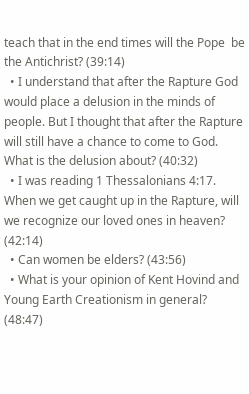teach that in the end times will the Pope  be the Antichrist? (39:14)
  • I understand that after the Rapture God would place a delusion in the minds of people. But I thought that after the Rapture will still have a chance to come to God. What is the delusion about? (40:32)
  • I was reading 1 Thessalonians 4:17. When we get caught up in the Rapture, will we recognize our loved ones in heaven? (42:14)
  • Can women be elders? (43:56)
  • What is your opinion of Kent Hovind and Young Earth Creationism in general? (48:47)